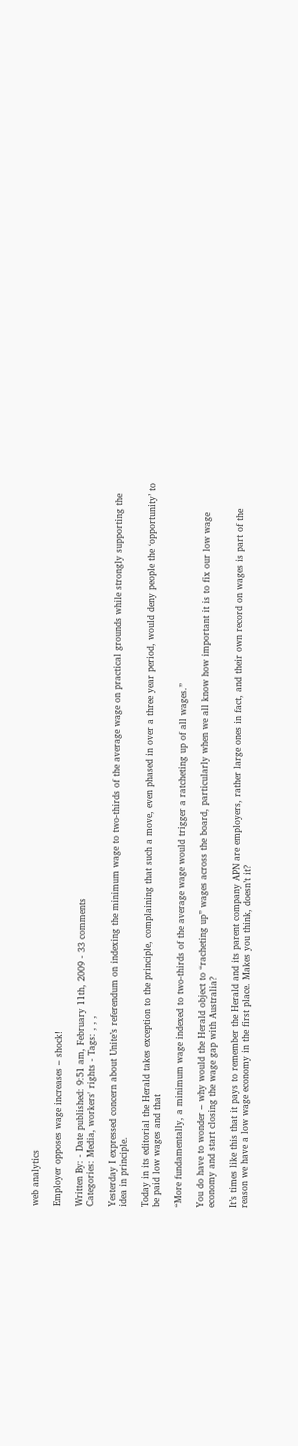web analytics

Employer opposes wage increases – shock!

Written By: - Date published: 9:51 am, February 11th, 2009 - 33 comments
Categories: Media, workers' rights - Tags: , , ,

Yesterday I expressed concern about Unite’s referendum on indexing the minimum wage to two-thirds of the average wage on practical grounds while strongly supporting the idea in principle.

Today in its editorial the Herald takes exception to the principle, complaining that such a move, even phased in over a three year period, would deny people the ‘opportunity’ to be paid low wages and that

“More fundamentally, a minimum wage indexed to two-thirds of the average wage would trigger a ratcheting up of all wages.”

You do have to wonder – why would the Herald object to “racheting up” wages across the board, particularly when we all know how important it is to fix our low wage economy and start closing the wage gap with Australia?

It’s times like this that it pays to remember the Herald and its parent company APN are employers, rather large ones in fact, and their own record on wages is part of the reason we have a low wage economy in the first place. Makes you think, doesn’t it?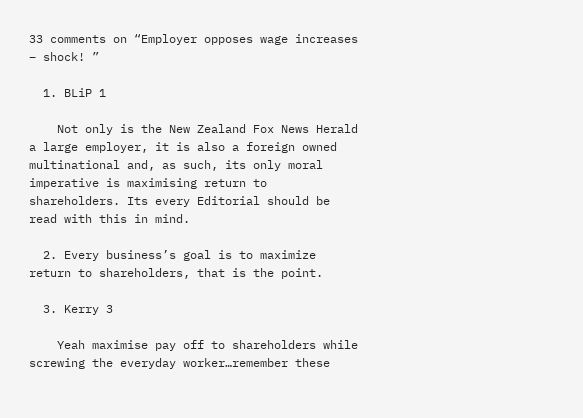33 comments on “Employer opposes wage increases – shock! ”

  1. BLiP 1

    Not only is the New Zealand Fox News Herald a large employer, it is also a foreign owned multinational and, as such, its only moral imperative is maximising return to shareholders. Its every Editorial should be read with this in mind.

  2. Every business’s goal is to maximize return to shareholders, that is the point.

  3. Kerry 3

    Yeah maximise pay off to shareholders while screwing the everyday worker…remember these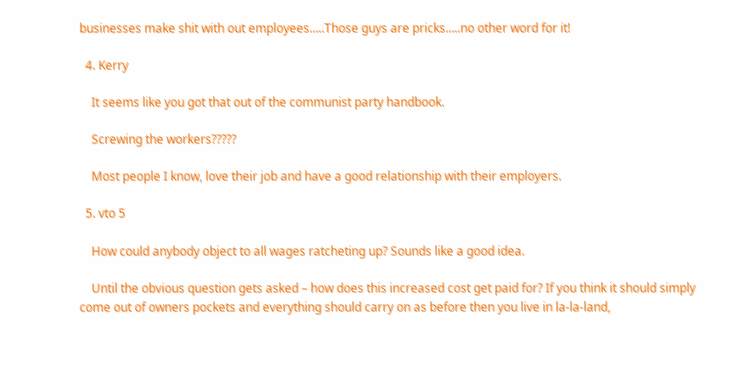businesses make shit with out employees…..Those guys are pricks…..no other word for it!

  4. Kerry

    It seems like you got that out of the communist party handbook.

    Screwing the workers?????

    Most people I know, love their job and have a good relationship with their employers.

  5. vto 5

    How could anybody object to all wages ratcheting up? Sounds like a good idea.

    Until the obvious question gets asked – how does this increased cost get paid for? If you think it should simply come out of owners pockets and everything should carry on as before then you live in la-la-land,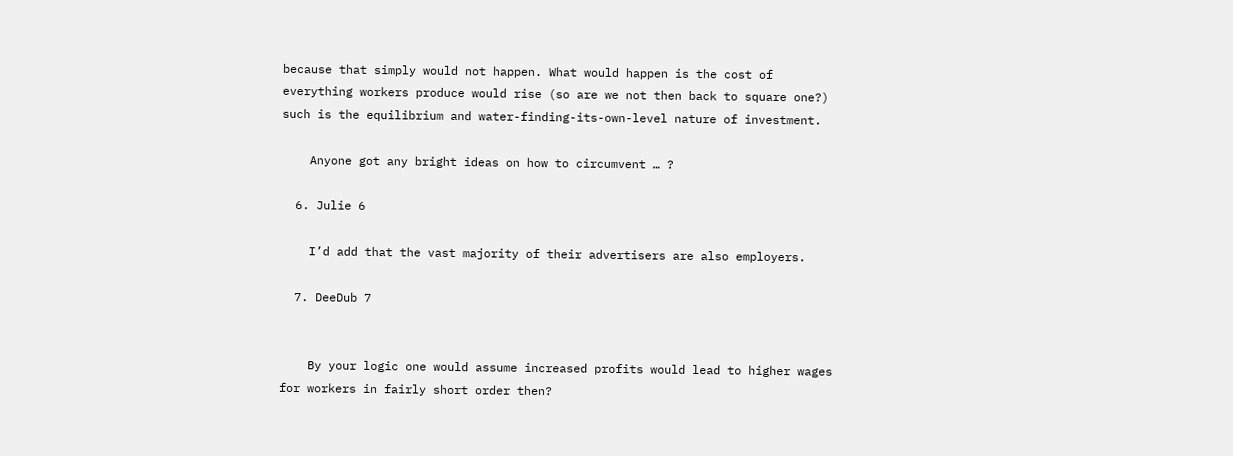because that simply would not happen. What would happen is the cost of everything workers produce would rise (so are we not then back to square one?) such is the equilibrium and water-finding-its-own-level nature of investment.

    Anyone got any bright ideas on how to circumvent … ?

  6. Julie 6

    I’d add that the vast majority of their advertisers are also employers.

  7. DeeDub 7


    By your logic one would assume increased profits would lead to higher wages for workers in fairly short order then?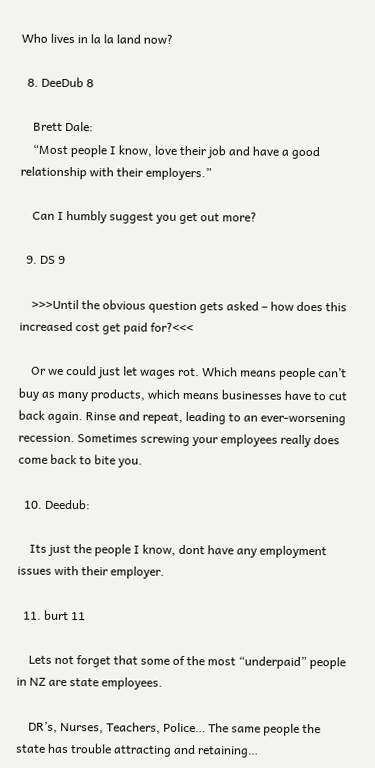Who lives in la la land now?

  8. DeeDub 8

    Brett Dale:
    “Most people I know, love their job and have a good relationship with their employers.”

    Can I humbly suggest you get out more?

  9. DS 9

    >>>Until the obvious question gets asked – how does this increased cost get paid for?<<<

    Or we could just let wages rot. Which means people can’t buy as many products, which means businesses have to cut back again. Rinse and repeat, leading to an ever-worsening recession. Sometimes screwing your employees really does come back to bite you.

  10. Deedub:

    Its just the people I know, dont have any employment issues with their employer.

  11. burt 11

    Lets not forget that some of the most “underpaid” people in NZ are state employees.

    DR’s, Nurses, Teachers, Police… The same people the state has trouble attracting and retaining…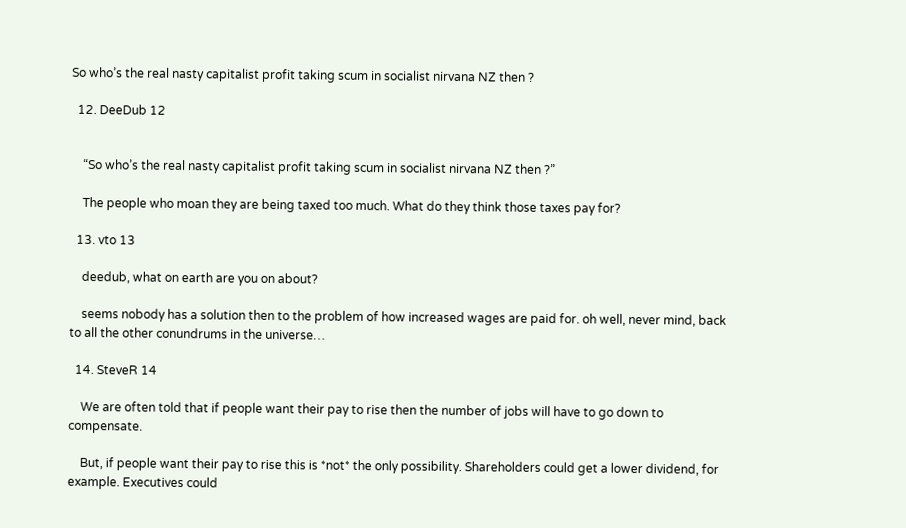So who’s the real nasty capitalist profit taking scum in socialist nirvana NZ then ?

  12. DeeDub 12


    “So who’s the real nasty capitalist profit taking scum in socialist nirvana NZ then ?”

    The people who moan they are being taxed too much. What do they think those taxes pay for?

  13. vto 13

    deedub, what on earth are you on about?

    seems nobody has a solution then to the problem of how increased wages are paid for. oh well, never mind, back to all the other conundrums in the universe…

  14. SteveR 14

    We are often told that if people want their pay to rise then the number of jobs will have to go down to compensate.

    But, if people want their pay to rise this is *not* the only possibility. Shareholders could get a lower dividend, for example. Executives could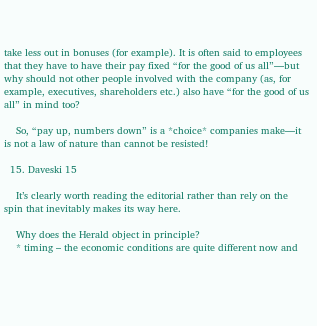take less out in bonuses (for example). It is often said to employees that they have to have their pay fixed “for the good of us all”—but why should not other people involved with the company (as, for example, executives, shareholders etc.) also have “for the good of us all” in mind too?

    So, “pay up, numbers down” is a *choice* companies make—it is not a law of nature than cannot be resisted!

  15. Daveski 15

    It’s clearly worth reading the editorial rather than rely on the spin that inevitably makes its way here.

    Why does the Herald object in principle?
    * timing – the economic conditions are quite different now and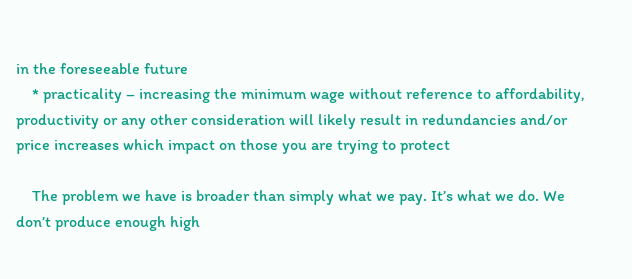in the foreseeable future
    * practicality – increasing the minimum wage without reference to affordability, productivity or any other consideration will likely result in redundancies and/or price increases which impact on those you are trying to protect

    The problem we have is broader than simply what we pay. It’s what we do. We don’t produce enough high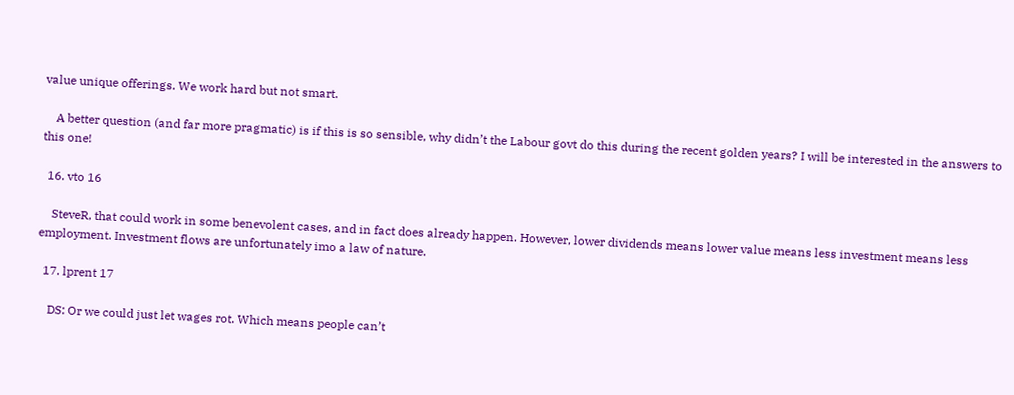value unique offerings. We work hard but not smart.

    A better question (and far more pragmatic) is if this is so sensible, why didn’t the Labour govt do this during the recent golden years? I will be interested in the answers to this one!

  16. vto 16

    SteveR, that could work in some benevolent cases, and in fact does already happen. However, lower dividends means lower value means less investment means less employment. Investment flows are unfortunately imo a law of nature.

  17. lprent 17

    DS: Or we could just let wages rot. Which means people can’t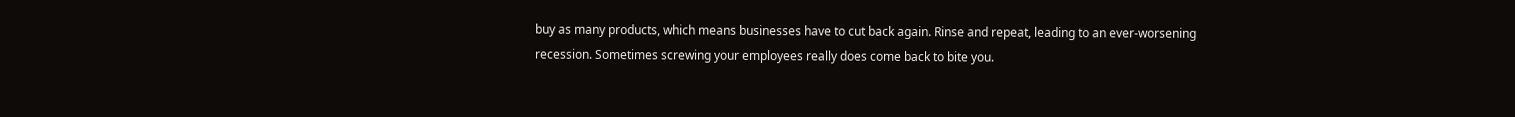buy as many products, which means businesses have to cut back again. Rinse and repeat, leading to an ever-worsening recession. Sometimes screwing your employees really does come back to bite you.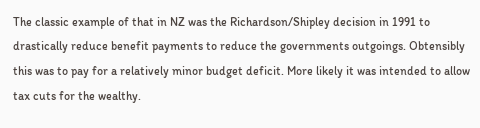The classic example of that in NZ was the Richardson/Shipley decision in 1991 to drastically reduce benefit payments to reduce the governments outgoings. Obtensibly this was to pay for a relatively minor budget deficit. More likely it was intended to allow tax cuts for the wealthy.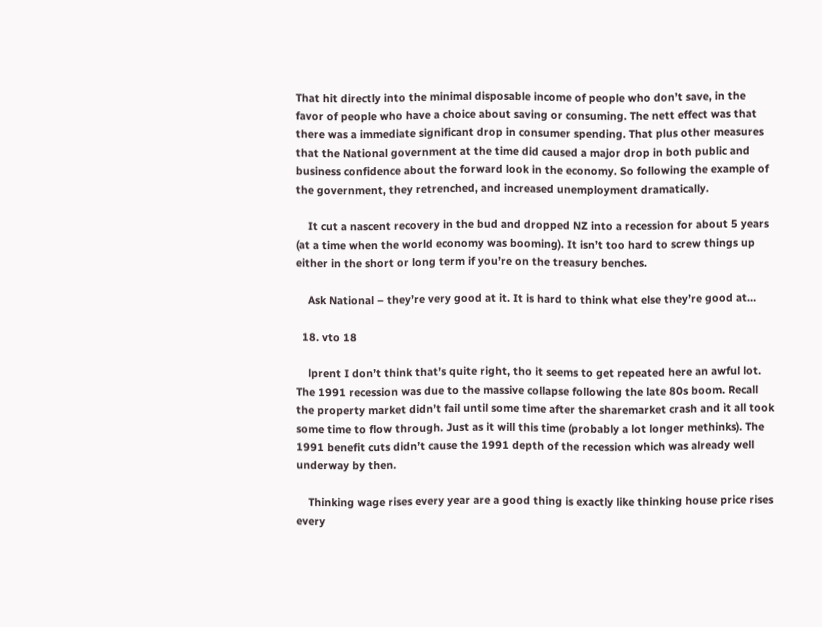That hit directly into the minimal disposable income of people who don’t save, in the favor of people who have a choice about saving or consuming. The nett effect was that there was a immediate significant drop in consumer spending. That plus other measures that the National government at the time did caused a major drop in both public and business confidence about the forward look in the economy. So following the example of the government, they retrenched, and increased unemployment dramatically.

    It cut a nascent recovery in the bud and dropped NZ into a recession for about 5 years (at a time when the world economy was booming). It isn’t too hard to screw things up either in the short or long term if you’re on the treasury benches.

    Ask National – they’re very good at it. It is hard to think what else they’re good at…

  18. vto 18

    lprent I don’t think that’s quite right, tho it seems to get repeated here an awful lot. The 1991 recession was due to the massive collapse following the late 80s boom. Recall the property market didn’t fail until some time after the sharemarket crash and it all took some time to flow through. Just as it will this time (probably a lot longer methinks). The 1991 benefit cuts didn’t cause the 1991 depth of the recession which was already well underway by then.

    Thinking wage rises every year are a good thing is exactly like thinking house price rises every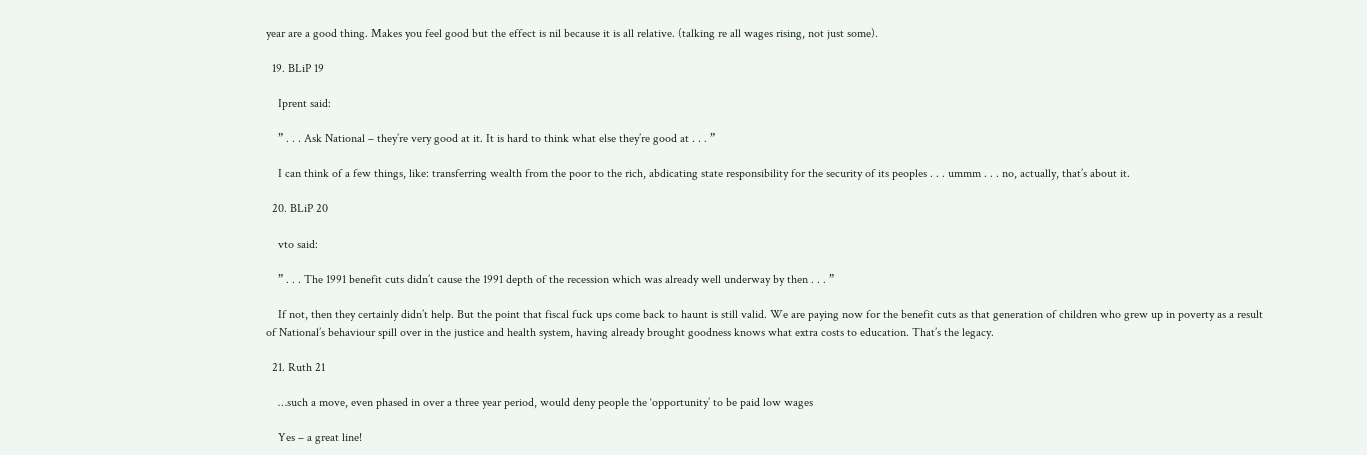year are a good thing. Makes you feel good but the effect is nil because it is all relative. (talking re all wages rising, not just some).

  19. BLiP 19

    Iprent said:

    ” . . . Ask National – they’re very good at it. It is hard to think what else they’re good at . . . ”

    I can think of a few things, like: transferring wealth from the poor to the rich, abdicating state responsibility for the security of its peoples . . . ummm . . . no, actually, that’s about it.

  20. BLiP 20

    vto said:

    ” . . . The 1991 benefit cuts didn’t cause the 1991 depth of the recession which was already well underway by then . . . ”

    If not, then they certainly didn’t help. But the point that fiscal fuck ups come back to haunt is still valid. We are paying now for the benefit cuts as that generation of children who grew up in poverty as a result of National’s behaviour spill over in the justice and health system, having already brought goodness knows what extra costs to education. That’s the legacy.

  21. Ruth 21

    …such a move, even phased in over a three year period, would deny people the ‘opportunity’ to be paid low wages

    Yes – a great line!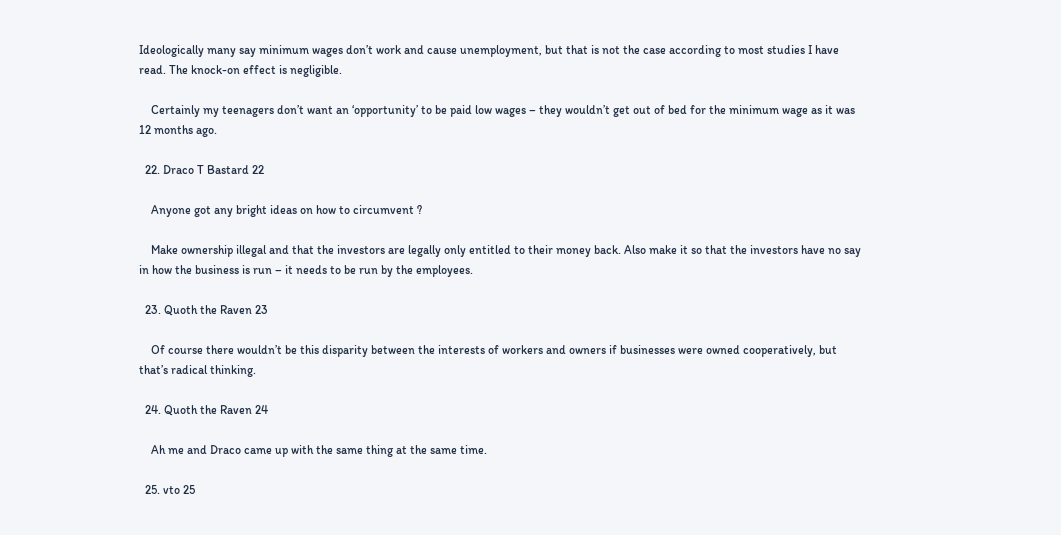Ideologically many say minimum wages don’t work and cause unemployment, but that is not the case according to most studies I have read. The knock-on effect is negligible.

    Certainly my teenagers don’t want an ‘opportunity’ to be paid low wages – they wouldn’t get out of bed for the minimum wage as it was 12 months ago.

  22. Draco T Bastard 22

    Anyone got any bright ideas on how to circumvent ?

    Make ownership illegal and that the investors are legally only entitled to their money back. Also make it so that the investors have no say in how the business is run – it needs to be run by the employees.

  23. Quoth the Raven 23

    Of course there wouldn’t be this disparity between the interests of workers and owners if businesses were owned cooperatively, but that’s radical thinking.

  24. Quoth the Raven 24

    Ah me and Draco came up with the same thing at the same time.

  25. vto 25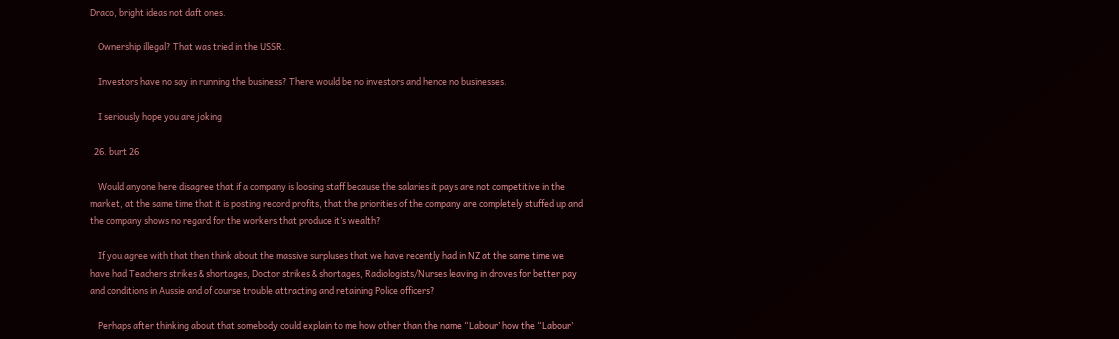Draco, bright ideas not daft ones.

    Ownership illegal? That was tried in the USSR.

    Investors have no say in running the business? There would be no investors and hence no businesses.

    I seriously hope you are joking

  26. burt 26

    Would anyone here disagree that if a company is loosing staff because the salaries it pays are not competitive in the market, at the same time that it is posting record profits, that the priorities of the company are completely stuffed up and the company shows no regard for the workers that produce it’s wealth?

    If you agree with that then think about the massive surpluses that we have recently had in NZ at the same time we have had Teachers strikes & shortages, Doctor strikes & shortages, Radiologists/Nurses leaving in droves for better pay and conditions in Aussie and of course trouble attracting and retaining Police officers?

    Perhaps after thinking about that somebody could explain to me how other than the name “Labour’ how the “Labour’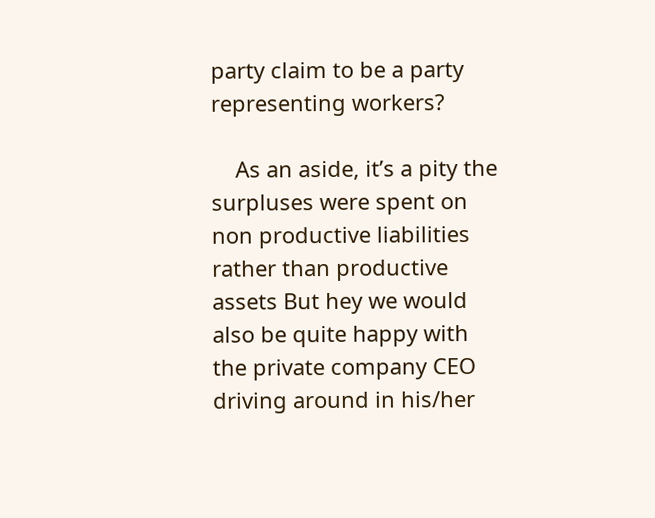party claim to be a party representing workers?

    As an aside, it’s a pity the surpluses were spent on non productive liabilities rather than productive assets But hey we would also be quite happy with the private company CEO driving around in his/her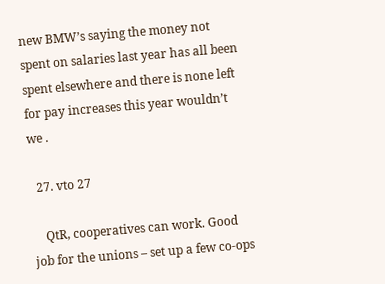new BMW’s saying the money not spent on salaries last year has all been spent elsewhere and there is none left for pay increases this year wouldn’t we .

  27. vto 27

    QtR, cooperatives can work. Good job for the unions – set up a few co-ops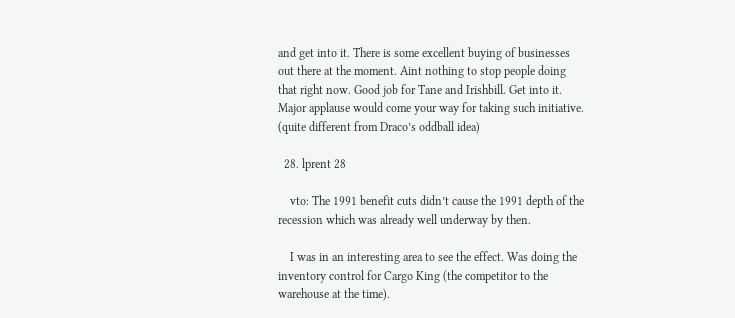and get into it. There is some excellent buying of businesses out there at the moment. Aint nothing to stop people doing that right now. Good job for Tane and Irishbill. Get into it. Major applause would come your way for taking such initiative. (quite different from Draco’s oddball idea)

  28. lprent 28

    vto: The 1991 benefit cuts didn’t cause the 1991 depth of the recession which was already well underway by then.

    I was in an interesting area to see the effect. Was doing the inventory control for Cargo King (the competitor to the warehouse at the time).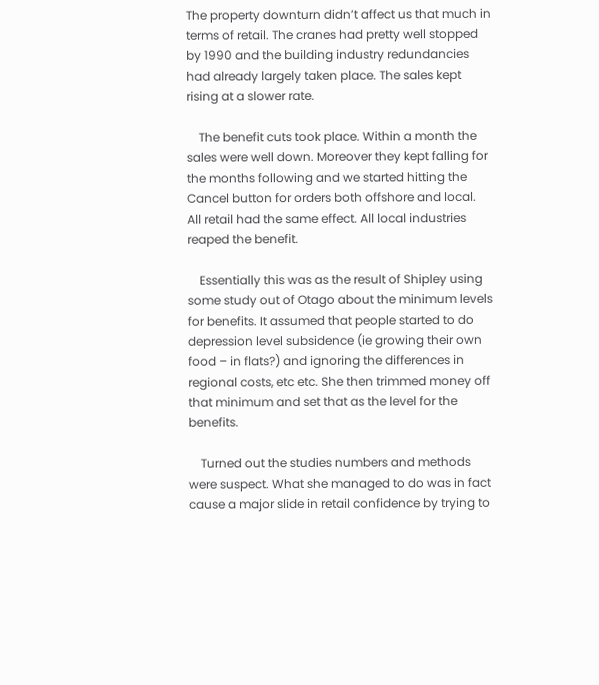The property downturn didn’t affect us that much in terms of retail. The cranes had pretty well stopped by 1990 and the building industry redundancies had already largely taken place. The sales kept rising at a slower rate.

    The benefit cuts took place. Within a month the sales were well down. Moreover they kept falling for the months following and we started hitting the Cancel button for orders both offshore and local. All retail had the same effect. All local industries reaped the benefit.

    Essentially this was as the result of Shipley using some study out of Otago about the minimum levels for benefits. It assumed that people started to do depression level subsidence (ie growing their own food – in flats?) and ignoring the differences in regional costs, etc etc. She then trimmed money off that minimum and set that as the level for the benefits.

    Turned out the studies numbers and methods were suspect. What she managed to do was in fact cause a major slide in retail confidence by trying to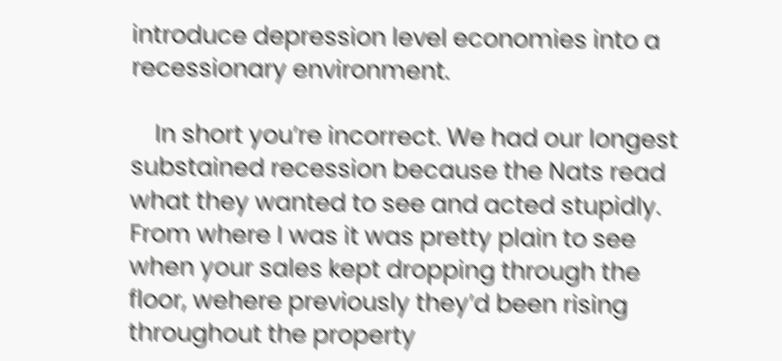introduce depression level economies into a recessionary environment.

    In short you’re incorrect. We had our longest substained recession because the Nats read what they wanted to see and acted stupidly. From where I was it was pretty plain to see when your sales kept dropping through the floor, wehere previously they’d been rising throughout the property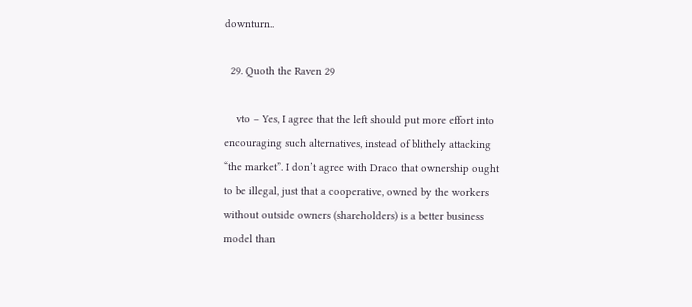downturn..

  29. Quoth the Raven 29

    vto – Yes, I agree that the left should put more effort into encouraging such alternatives, instead of blithely attacking “the market”. I don’t agree with Draco that ownership ought to be illegal, just that a cooperative, owned by the workers without outside owners (shareholders) is a better business model than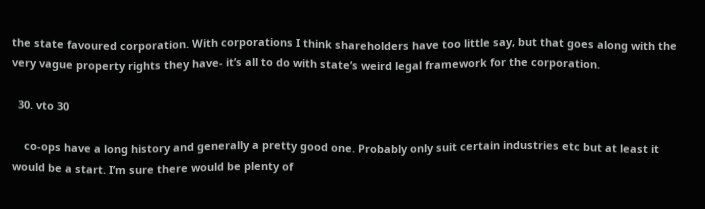the state favoured corporation. With corporations I think shareholders have too little say, but that goes along with the very vague property rights they have- it’s all to do with state’s weird legal framework for the corporation.

  30. vto 30

    co-ops have a long history and generally a pretty good one. Probably only suit certain industries etc but at least it would be a start. I’m sure there would be plenty of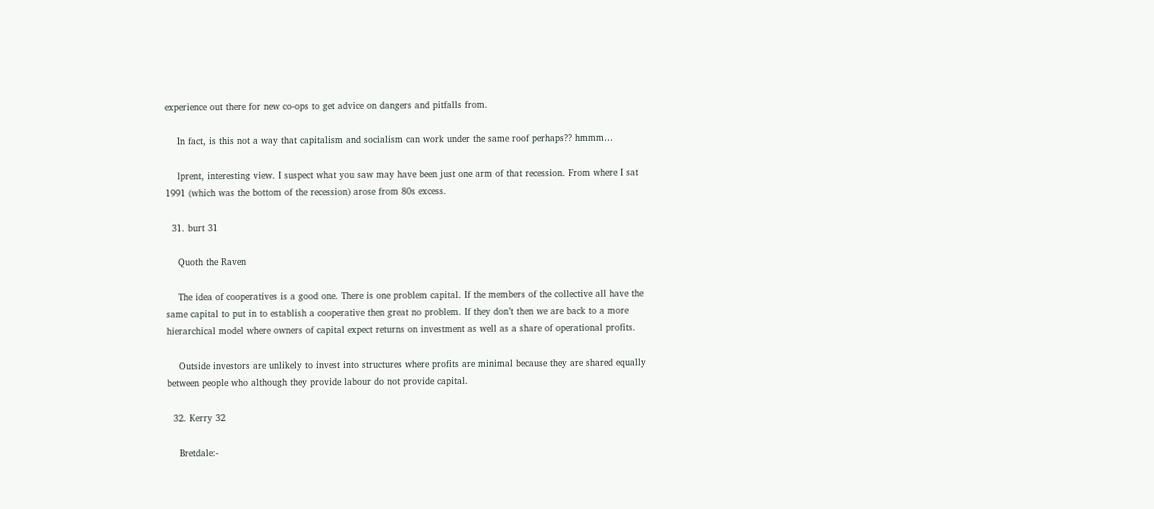experience out there for new co-ops to get advice on dangers and pitfalls from.

    In fact, is this not a way that capitalism and socialism can work under the same roof perhaps?? hmmm…

    lprent, interesting view. I suspect what you saw may have been just one arm of that recession. From where I sat 1991 (which was the bottom of the recession) arose from 80s excess.

  31. burt 31

    Quoth the Raven

    The idea of cooperatives is a good one. There is one problem capital. If the members of the collective all have the same capital to put in to establish a cooperative then great no problem. If they don’t then we are back to a more hierarchical model where owners of capital expect returns on investment as well as a share of operational profits.

    Outside investors are unlikely to invest into structures where profits are minimal because they are shared equally between people who although they provide labour do not provide capital.

  32. Kerry 32

    Bretdale:-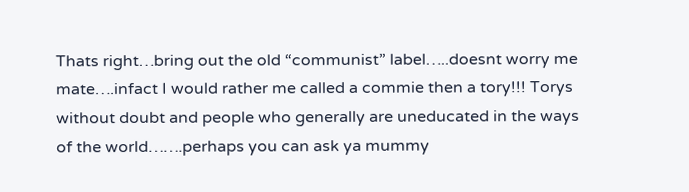Thats right…bring out the old “communist” label…..doesnt worry me mate….infact I would rather me called a commie then a tory!!! Torys without doubt and people who generally are uneducated in the ways of the world…….perhaps you can ask ya mummy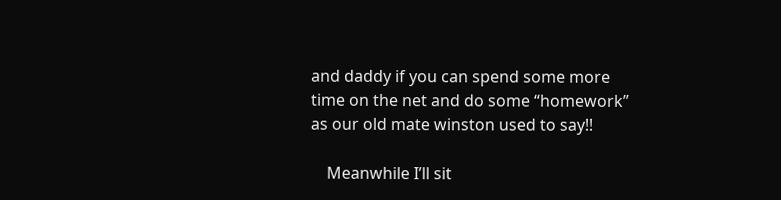and daddy if you can spend some more time on the net and do some “homework” as our old mate winston used to say!!

    Meanwhile I’ll sit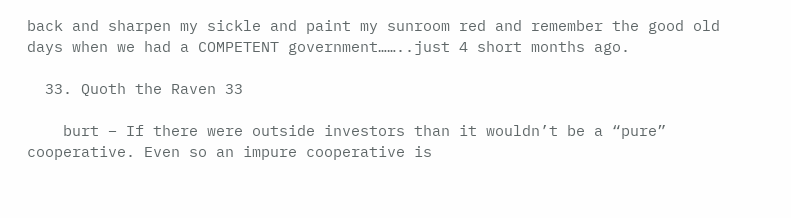back and sharpen my sickle and paint my sunroom red and remember the good old days when we had a COMPETENT government……..just 4 short months ago.

  33. Quoth the Raven 33

    burt – If there were outside investors than it wouldn’t be a “pure” cooperative. Even so an impure cooperative is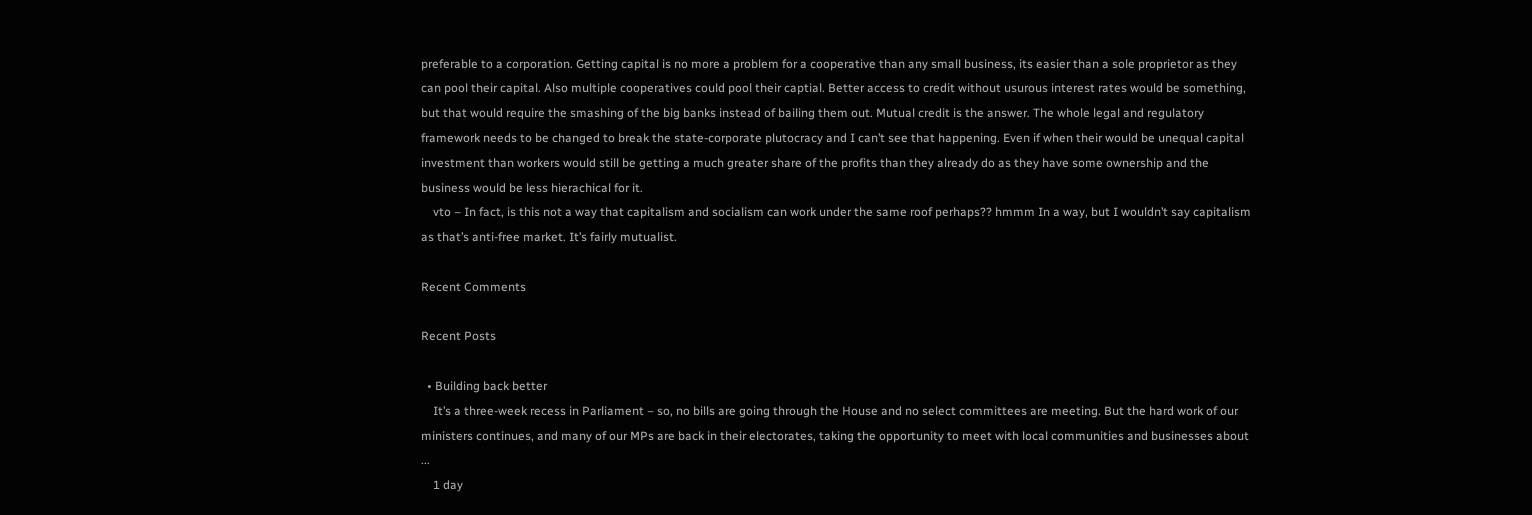preferable to a corporation. Getting capital is no more a problem for a cooperative than any small business, its easier than a sole proprietor as they can pool their capital. Also multiple cooperatives could pool their captial. Better access to credit without usurous interest rates would be something, but that would require the smashing of the big banks instead of bailing them out. Mutual credit is the answer. The whole legal and regulatory framework needs to be changed to break the state-corporate plutocracy and I can’t see that happening. Even if when their would be unequal capital investment than workers would still be getting a much greater share of the profits than they already do as they have some ownership and the business would be less hierachical for it.
    vto – In fact, is this not a way that capitalism and socialism can work under the same roof perhaps?? hmmm In a way, but I wouldn’t say capitalism as that’s anti-free market. It’s fairly mutualist.

Recent Comments

Recent Posts

  • Building back better
    It’s a three-week recess in Parliament – so, no bills are going through the House and no select committees are meeting. But the hard work of our ministers continues, and many of our MPs are back in their electorates, taking the opportunity to meet with local communities and businesses about ...
    1 day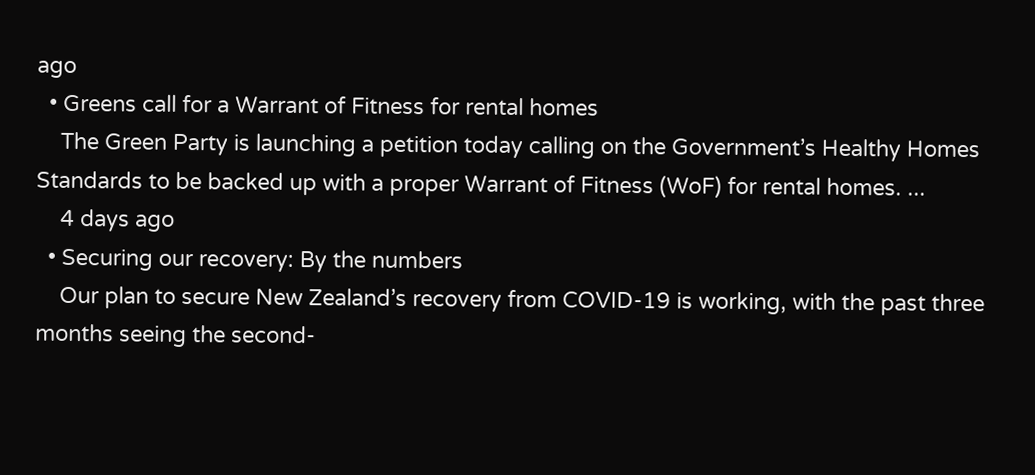ago
  • Greens call for a Warrant of Fitness for rental homes
    The Green Party is launching a petition today calling on the Government’s Healthy Homes Standards to be backed up with a proper Warrant of Fitness (WoF) for rental homes. ...
    4 days ago
  • Securing our recovery: By the numbers
    Our plan to secure New Zealand’s recovery from COVID-19 is working, with the past three months seeing the second-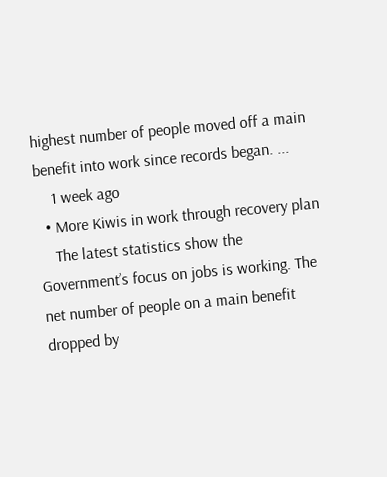highest number of people moved off a main benefit into work since records began. ...
    1 week ago
  • More Kiwis in work through recovery plan
    The latest statistics show the Government’s focus on jobs is working. The net number of people on a main benefit dropped by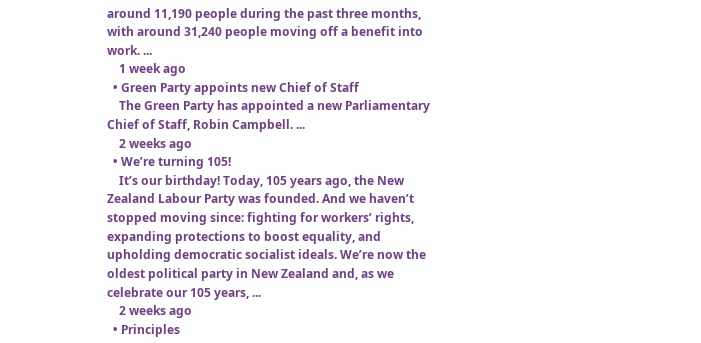around 11,190 people during the past three months, with around 31,240 people moving off a benefit into work. ...
    1 week ago
  • Green Party appoints new Chief of Staff
    The Green Party has appointed a new Parliamentary Chief of Staff, Robin Campbell. ...
    2 weeks ago
  • We’re turning 105!
    It’s our birthday! Today, 105 years ago, the New Zealand Labour Party was founded. And we haven’t stopped moving since: fighting for workers’ rights, expanding protections to boost equality, and upholding democratic socialist ideals. We’re now the oldest political party in New Zealand and, as we celebrate our 105 years, ...
    2 weeks ago
  • Principles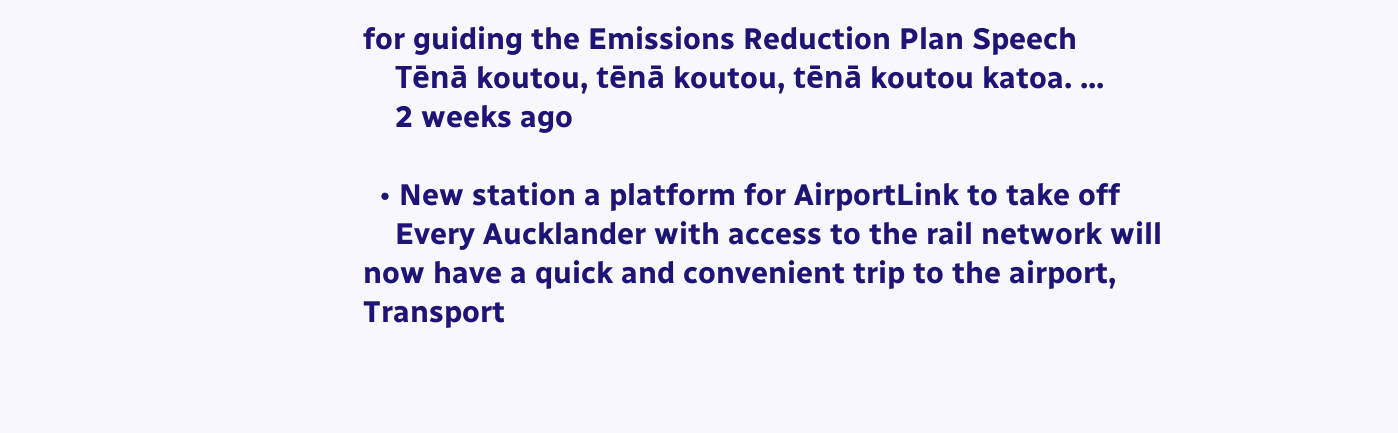for guiding the Emissions Reduction Plan Speech
    Tēnā koutou, tēnā koutou, tēnā koutou katoa. ...
    2 weeks ago

  • New station a platform for AirportLink to take off
    Every Aucklander with access to the rail network will now have a quick and convenient trip to the airport, Transport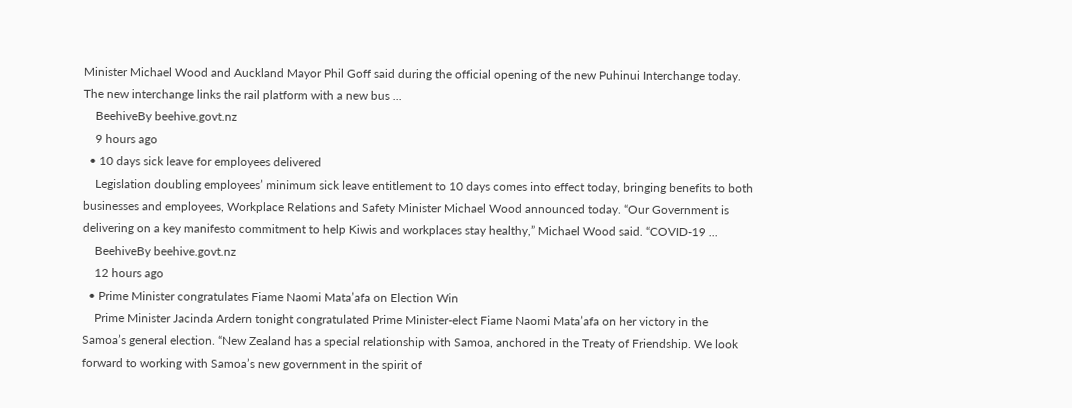Minister Michael Wood and Auckland Mayor Phil Goff said during the official opening of the new Puhinui Interchange today. The new interchange links the rail platform with a new bus ...
    BeehiveBy beehive.govt.nz
    9 hours ago
  • 10 days sick leave for employees delivered
    Legislation doubling employees’ minimum sick leave entitlement to 10 days comes into effect today, bringing benefits to both businesses and employees, Workplace Relations and Safety Minister Michael Wood announced today. “Our Government is delivering on a key manifesto commitment to help Kiwis and workplaces stay healthy,” Michael Wood said. “COVID-19 ...
    BeehiveBy beehive.govt.nz
    12 hours ago
  • Prime Minister congratulates Fiame Naomi Mata’afa on Election Win
    Prime Minister Jacinda Ardern tonight congratulated Prime Minister-elect Fiame Naomi Mata’afa on her victory in the Samoa’s general election. “New Zealand has a special relationship with Samoa, anchored in the Treaty of Friendship. We look forward to working with Samoa’s new government in the spirit of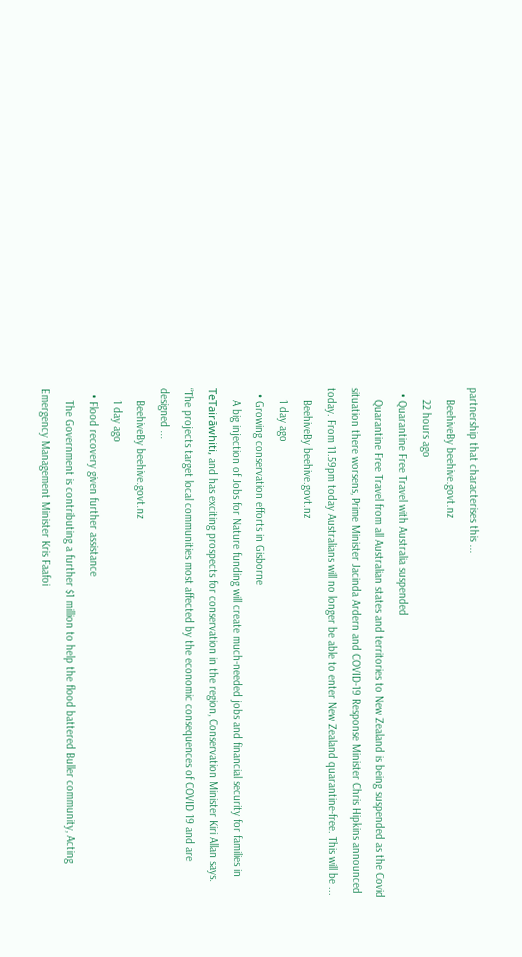partnership that characterises this ...
    BeehiveBy beehive.govt.nz
    22 hours ago
  • Quarantine Free Travel with Australia suspended
    Quarantine Free Travel from all Australian states and territories to New Zealand is being suspended as the Covid situation there worsens, Prime Minister Jacinda Ardern and COVID-19 Response Minister Chris Hipkins announced today. From 11.59pm today Australians will no longer be able to enter New Zealand quarantine-free. This will be ...
    BeehiveBy beehive.govt.nz
    1 day ago
  • Growing conservation efforts in Gisborne
    A big injection of Jobs for Nature funding will create much-needed jobs and financial security for families in TeTairāwhiti, and has exciting prospects for conservation in the region, Conservation Minister Kiri Allan says. “The projects target local communities most affected by the economic consequences of COVID 19 and are designed ...
    BeehiveBy beehive.govt.nz
    1 day ago
  • Flood recovery given further assistance
    The Government is contributing a further $1 million to help the flood battered Buller community, Acting Emergency Management Minister Kris Faafoi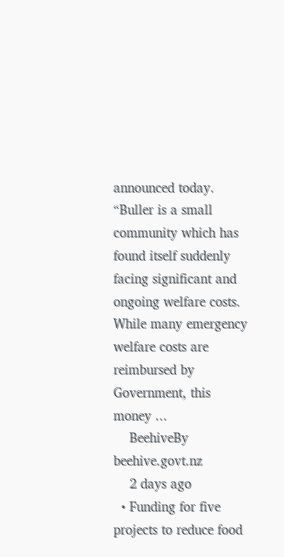announced today. “Buller is a small community which has found itself suddenly facing significant and ongoing welfare costs. While many emergency welfare costs are reimbursed by Government, this money ...
    BeehiveBy beehive.govt.nz
    2 days ago
  • Funding for five projects to reduce food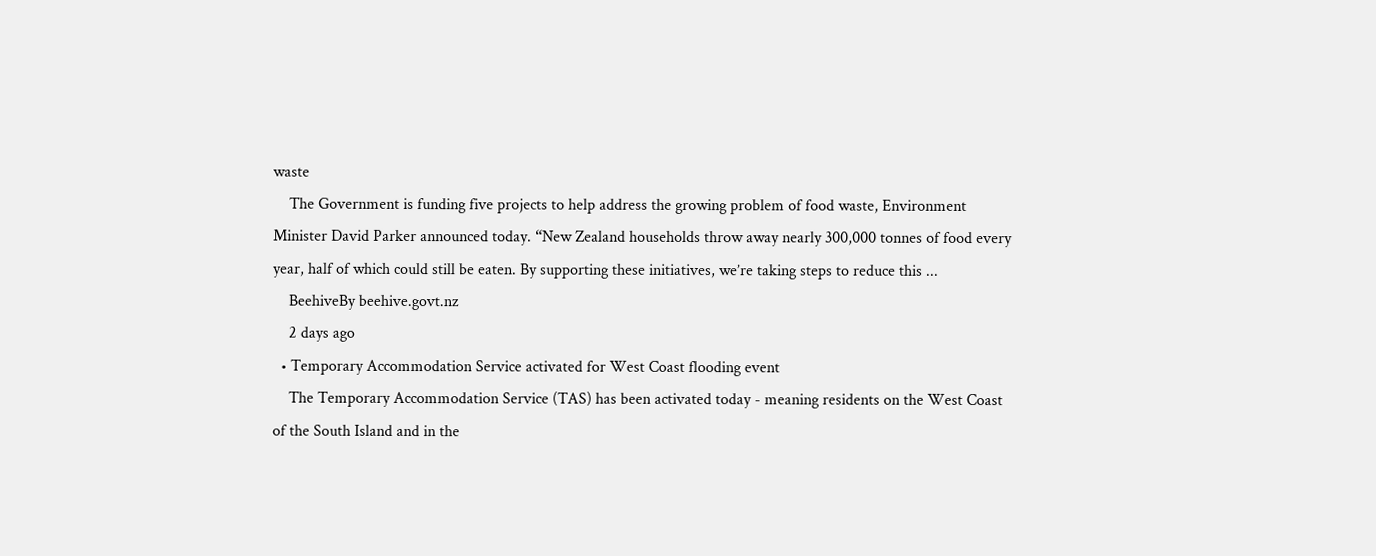waste
    The Government is funding five projects to help address the growing problem of food waste, Environment Minister David Parker announced today. “New Zealand households throw away nearly 300,000 tonnes of food every year, half of which could still be eaten. By supporting these initiatives, we’re taking steps to reduce this ...
    BeehiveBy beehive.govt.nz
    2 days ago
  • Temporary Accommodation Service activated for West Coast flooding event
    The Temporary Accommodation Service (TAS) has been activated today - meaning residents on the West Coast of the South Island and in the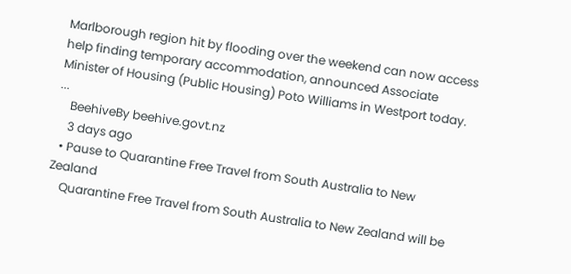Marlborough region hit by flooding over the weekend can now access help finding temporary accommodation, announced Associate Minister of Housing (Public Housing) Poto Williams in Westport today. ...
    BeehiveBy beehive.govt.nz
    3 days ago
  • Pause to Quarantine Free Travel from South Australia to New Zealand
    Quarantine Free Travel from South Australia to New Zealand will be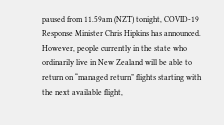paused from 11.59am (NZT) tonight, COVID-19 Response Minister Chris Hipkins has announced. However, people currently in the state who ordinarily live in New Zealand will be able to return on “managed return” flights starting with the next available flight,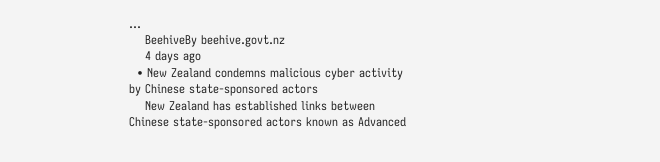...
    BeehiveBy beehive.govt.nz
    4 days ago
  • New Zealand condemns malicious cyber activity by Chinese state-sponsored actors
    New Zealand has established links between Chinese state-sponsored actors known as Advanced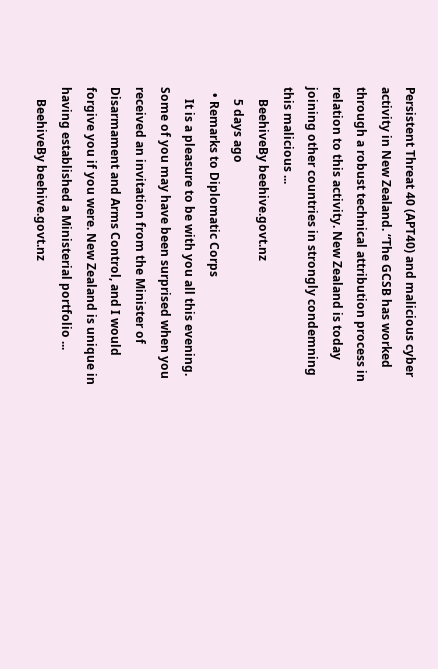Persistent Threat 40 (APT40) and malicious cyber activity in New Zealand. “The GCSB has worked through a robust technical attribution process in relation to this activity. New Zealand is today joining other countries in strongly condemning this malicious ...
    BeehiveBy beehive.govt.nz
    5 days ago
  • Remarks to Diplomatic Corps
    It is a pleasure to be with you all this evening. Some of you may have been surprised when you received an invitation from the Minister of Disarmament and Arms Control, and I would forgive you if you were. New Zealand is unique in having established a Ministerial portfolio ...
    BeehiveBy beehive.govt.nz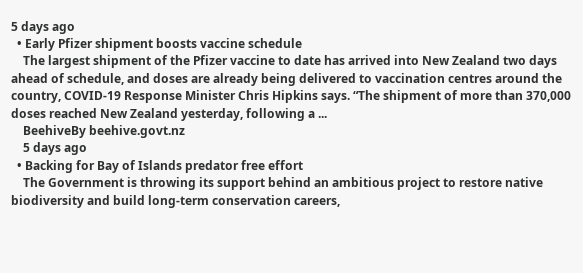5 days ago
  • Early Pfizer shipment boosts vaccine schedule
    The largest shipment of the Pfizer vaccine to date has arrived into New Zealand two days ahead of schedule, and doses are already being delivered to vaccination centres around the country, COVID-19 Response Minister Chris Hipkins says. “The shipment of more than 370,000 doses reached New Zealand yesterday, following a ...
    BeehiveBy beehive.govt.nz
    5 days ago
  • Backing for Bay of Islands predator free effort
    The Government is throwing its support behind an ambitious project to restore native biodiversity and build long-term conservation careers,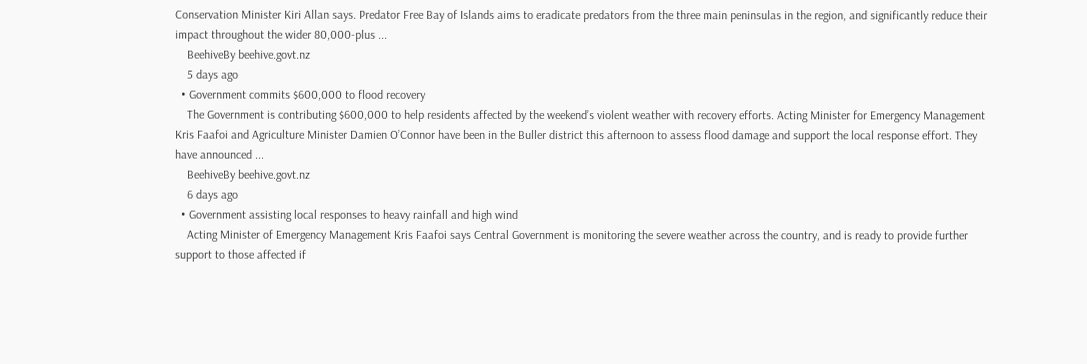Conservation Minister Kiri Allan says. Predator Free Bay of Islands aims to eradicate predators from the three main peninsulas in the region, and significantly reduce their impact throughout the wider 80,000-plus ...
    BeehiveBy beehive.govt.nz
    5 days ago
  • Government commits $600,000 to flood recovery
    The Government is contributing $600,000 to help residents affected by the weekend’s violent weather with recovery efforts. Acting Minister for Emergency Management Kris Faafoi and Agriculture Minister Damien O’Connor have been in the Buller district this afternoon to assess flood damage and support the local response effort. They have announced ...
    BeehiveBy beehive.govt.nz
    6 days ago
  • Government assisting local responses to heavy rainfall and high wind
    Acting Minister of Emergency Management Kris Faafoi says Central Government is monitoring the severe weather across the country, and is ready to provide further support to those affected if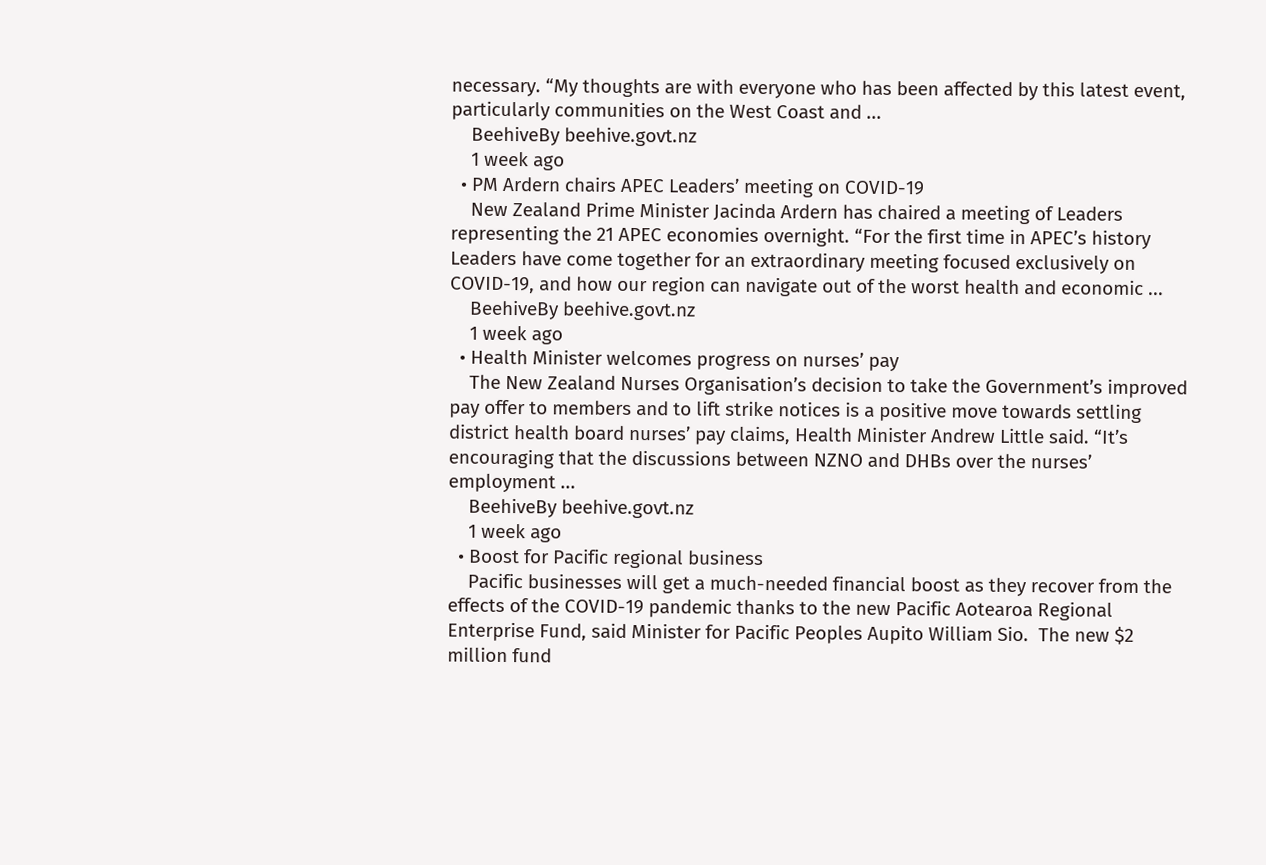necessary. “My thoughts are with everyone who has been affected by this latest event, particularly communities on the West Coast and ...
    BeehiveBy beehive.govt.nz
    1 week ago
  • PM Ardern chairs APEC Leaders’ meeting on COVID-19
    New Zealand Prime Minister Jacinda Ardern has chaired a meeting of Leaders representing the 21 APEC economies overnight. “For the first time in APEC’s history Leaders have come together for an extraordinary meeting focused exclusively on COVID-19, and how our region can navigate out of the worst health and economic ...
    BeehiveBy beehive.govt.nz
    1 week ago
  • Health Minister welcomes progress on nurses’ pay
    The New Zealand Nurses Organisation’s decision to take the Government’s improved pay offer to members and to lift strike notices is a positive move towards settling district health board nurses’ pay claims, Health Minister Andrew Little said. “It’s encouraging that the discussions between NZNO and DHBs over the nurses’ employment ...
    BeehiveBy beehive.govt.nz
    1 week ago
  • Boost for Pacific regional business
    Pacific businesses will get a much-needed financial boost as they recover from the effects of the COVID-19 pandemic thanks to the new Pacific Aotearoa Regional Enterprise Fund, said Minister for Pacific Peoples Aupito William Sio.  The new $2 million fund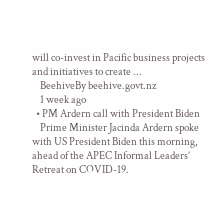will co-invest in Pacific business projects and initiatives to create ...
    BeehiveBy beehive.govt.nz
    1 week ago
  • PM Ardern call with President Biden
    Prime Minister Jacinda Ardern spoke with US President Biden this morning, ahead of the APEC Informal Leaders’ Retreat on COVID-19.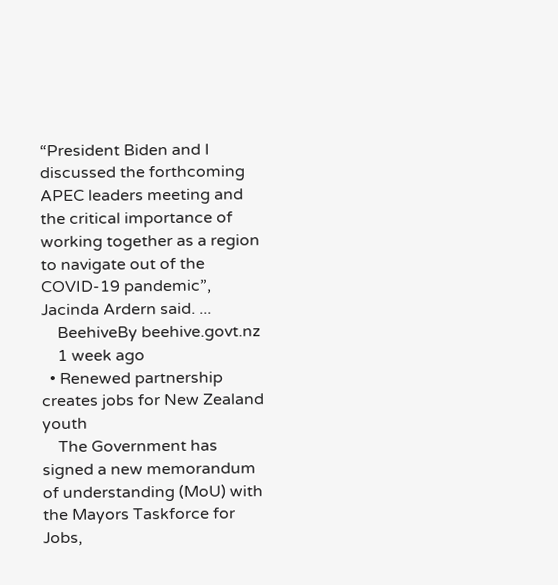“President Biden and I discussed the forthcoming APEC leaders meeting and the critical importance of working together as a region to navigate out of the COVID-19 pandemic”, Jacinda Ardern said. ...
    BeehiveBy beehive.govt.nz
    1 week ago
  • Renewed partnership creates jobs for New Zealand youth
    The Government has signed a new memorandum of understanding (MoU) with the Mayors Taskforce for Jobs,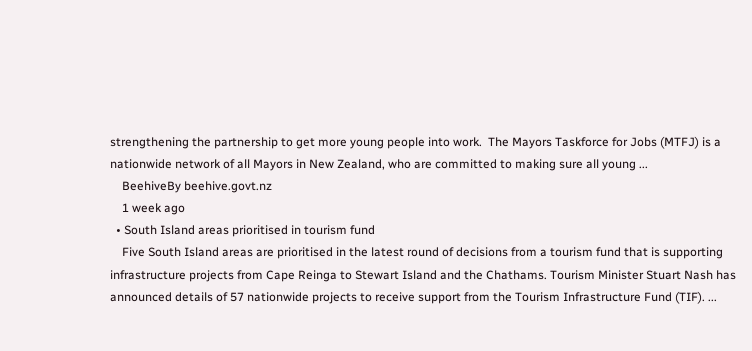strengthening the partnership to get more young people into work.  The Mayors Taskforce for Jobs (MTFJ) is a nationwide network of all Mayors in New Zealand, who are committed to making sure all young ...
    BeehiveBy beehive.govt.nz
    1 week ago
  • South Island areas prioritised in tourism fund
    Five South Island areas are prioritised in the latest round of decisions from a tourism fund that is supporting infrastructure projects from Cape Reinga to Stewart Island and the Chathams. Tourism Minister Stuart Nash has announced details of 57 nationwide projects to receive support from the Tourism Infrastructure Fund (TIF). ...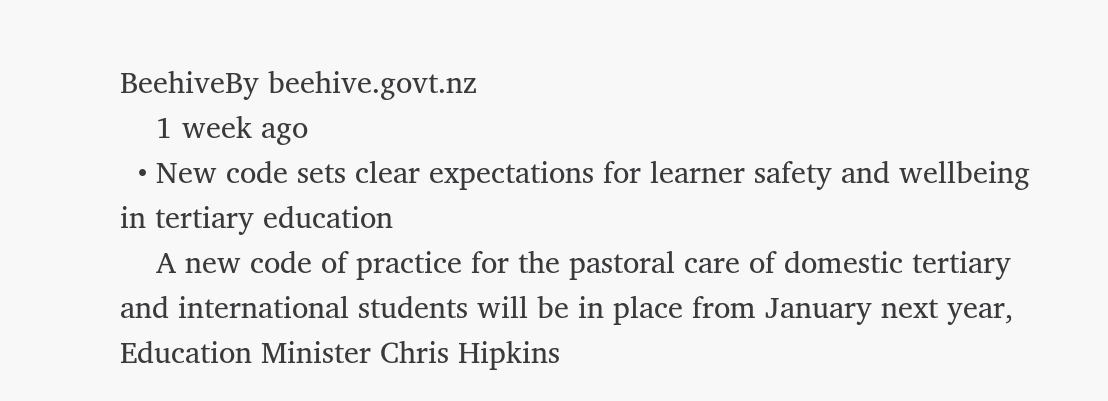BeehiveBy beehive.govt.nz
    1 week ago
  • New code sets clear expectations for learner safety and wellbeing in tertiary education
    A new code of practice for the pastoral care of domestic tertiary and international students will be in place from January next year, Education Minister Chris Hipkins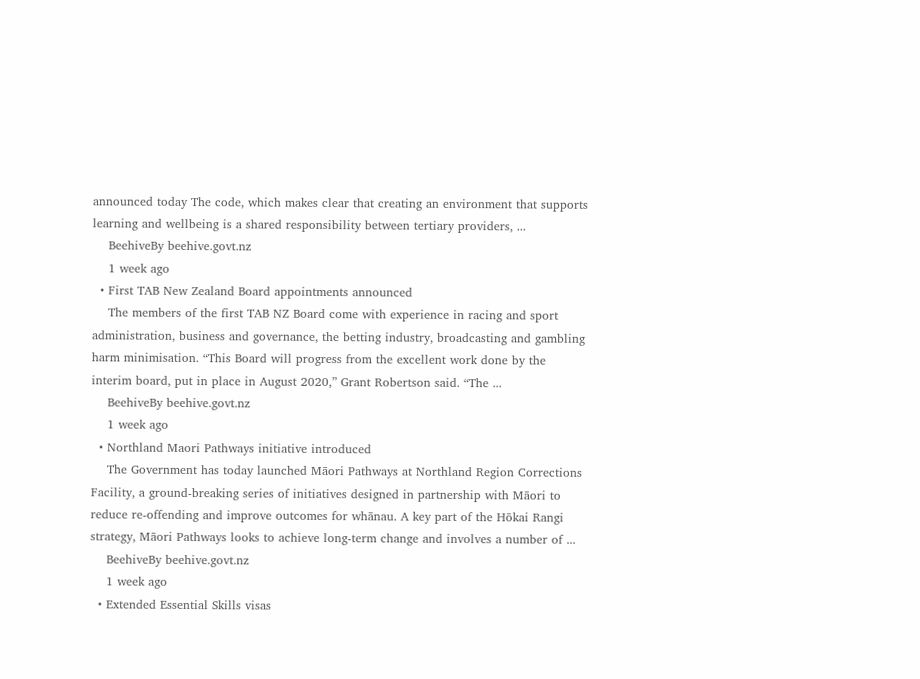announced today The code, which makes clear that creating an environment that supports learning and wellbeing is a shared responsibility between tertiary providers, ...
    BeehiveBy beehive.govt.nz
    1 week ago
  • First TAB New Zealand Board appointments announced
    The members of the first TAB NZ Board come with experience in racing and sport administration, business and governance, the betting industry, broadcasting and gambling harm minimisation. “This Board will progress from the excellent work done by the interim board, put in place in August 2020,” Grant Robertson said. “The ...
    BeehiveBy beehive.govt.nz
    1 week ago
  • Northland Maori Pathways initiative introduced
    The Government has today launched Māori Pathways at Northland Region Corrections Facility, a ground-breaking series of initiatives designed in partnership with Māori to reduce re-offending and improve outcomes for whānau. A key part of the Hōkai Rangi strategy, Māori Pathways looks to achieve long-term change and involves a number of ...
    BeehiveBy beehive.govt.nz
    1 week ago
  • Extended Essential Skills visas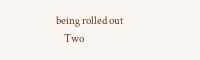being rolled out
    Two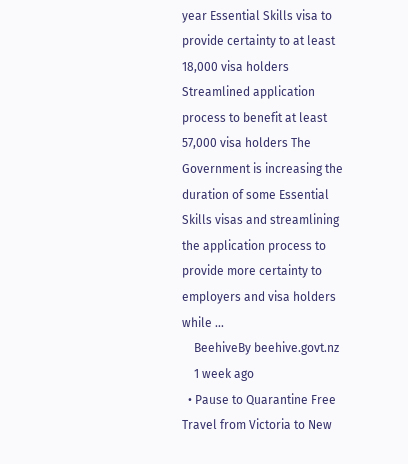year Essential Skills visa to provide certainty to at least 18,000 visa holders Streamlined application process to benefit at least 57,000 visa holders The Government is increasing the duration of some Essential Skills visas and streamlining the application process to provide more certainty to employers and visa holders while ...
    BeehiveBy beehive.govt.nz
    1 week ago
  • Pause to Quarantine Free Travel from Victoria to New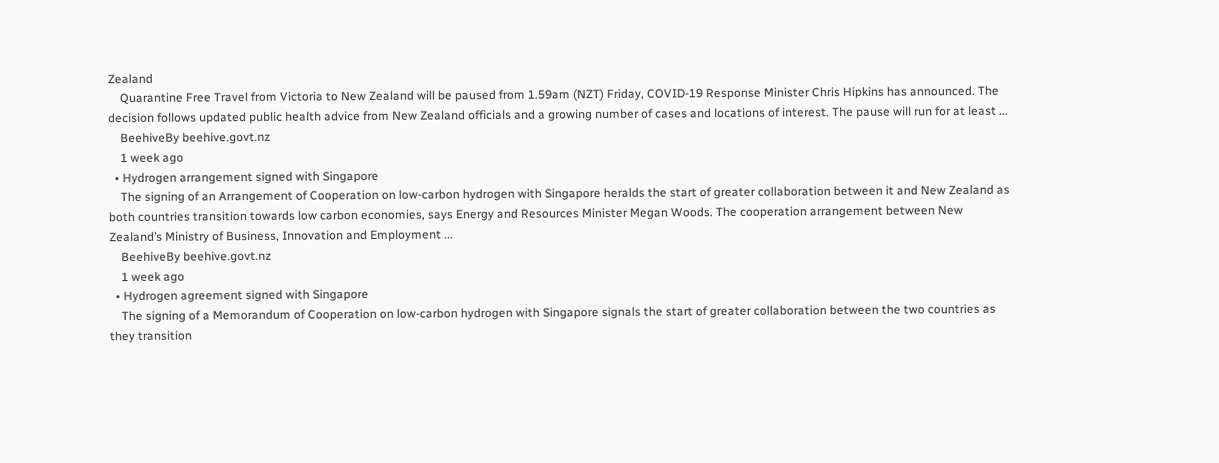Zealand
    Quarantine Free Travel from Victoria to New Zealand will be paused from 1.59am (NZT) Friday, COVID-19 Response Minister Chris Hipkins has announced. The decision follows updated public health advice from New Zealand officials and a growing number of cases and locations of interest. The pause will run for at least ...
    BeehiveBy beehive.govt.nz
    1 week ago
  • Hydrogen arrangement signed with Singapore
    The signing of an Arrangement of Cooperation on low-carbon hydrogen with Singapore heralds the start of greater collaboration between it and New Zealand as both countries transition towards low carbon economies, says Energy and Resources Minister Megan Woods. The cooperation arrangement between New Zealand’s Ministry of Business, Innovation and Employment ...
    BeehiveBy beehive.govt.nz
    1 week ago
  • Hydrogen agreement signed with Singapore
    The signing of a Memorandum of Cooperation on low-carbon hydrogen with Singapore signals the start of greater collaboration between the two countries as they transition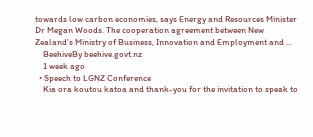towards low carbon economies, says Energy and Resources Minister Dr Megan Woods. The cooperation agreement between New Zealand’s Ministry of Business, Innovation and Employment and ...
    BeehiveBy beehive.govt.nz
    1 week ago
  • Speech to LGNZ Conference
    Kia ora koutou katoa and thank-you for the invitation to speak to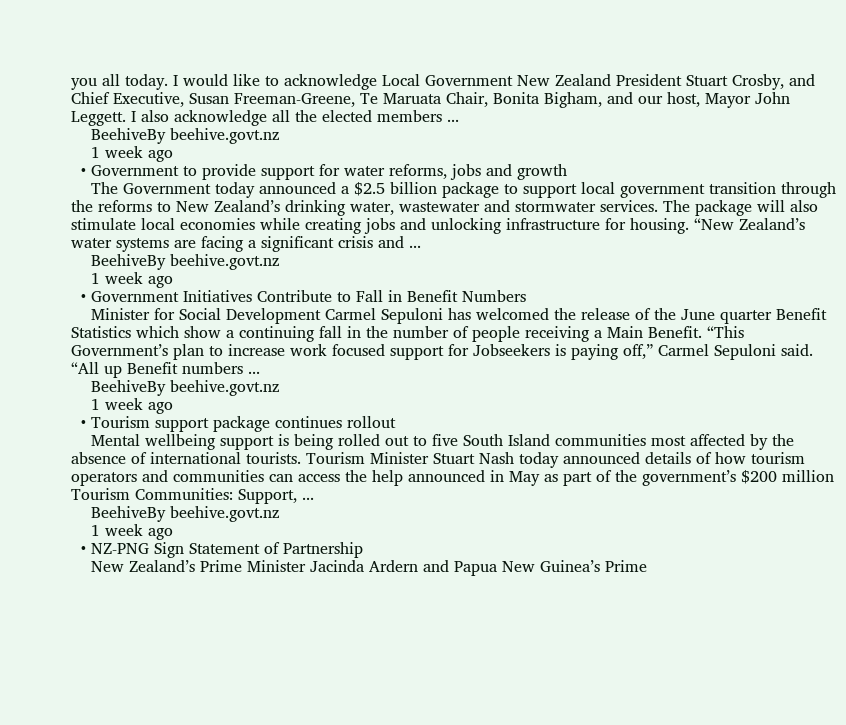you all today. I would like to acknowledge Local Government New Zealand President Stuart Crosby, and Chief Executive, Susan Freeman-Greene, Te Maruata Chair, Bonita Bigham, and our host, Mayor John Leggett. I also acknowledge all the elected members ...
    BeehiveBy beehive.govt.nz
    1 week ago
  • Government to provide support for water reforms, jobs and growth
    The Government today announced a $2.5 billion package to support local government transition through the reforms to New Zealand’s drinking water, wastewater and stormwater services. The package will also stimulate local economies while creating jobs and unlocking infrastructure for housing. “New Zealand’s water systems are facing a significant crisis and ...
    BeehiveBy beehive.govt.nz
    1 week ago
  • Government Initiatives Contribute to Fall in Benefit Numbers
    Minister for Social Development Carmel Sepuloni has welcomed the release of the June quarter Benefit Statistics which show a continuing fall in the number of people receiving a Main Benefit. “This Government’s plan to increase work focused support for Jobseekers is paying off,” Carmel Sepuloni said. “All up Benefit numbers ...
    BeehiveBy beehive.govt.nz
    1 week ago
  • Tourism support package continues rollout
    Mental wellbeing support is being rolled out to five South Island communities most affected by the absence of international tourists. Tourism Minister Stuart Nash today announced details of how tourism operators and communities can access the help announced in May as part of the government’s $200 million Tourism Communities: Support, ...
    BeehiveBy beehive.govt.nz
    1 week ago
  • NZ-PNG Sign Statement of Partnership
    New Zealand’s Prime Minister Jacinda Ardern and Papua New Guinea’s Prime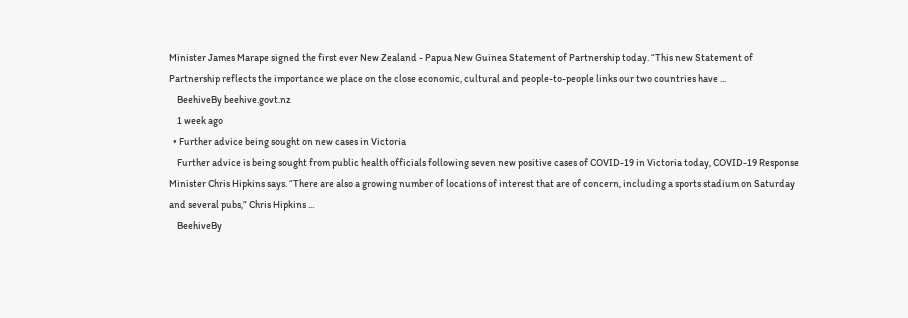Minister James Marape signed the first ever New Zealand - Papua New Guinea Statement of Partnership today. “This new Statement of Partnership reflects the importance we place on the close economic, cultural and people-to-people links our two countries have ...
    BeehiveBy beehive.govt.nz
    1 week ago
  • Further advice being sought on new cases in Victoria
    Further advice is being sought from public health officials following seven new positive cases of COVID-19 in Victoria today, COVID-19 Response Minister Chris Hipkins says. “There are also a growing number of locations of interest that are of concern, including a sports stadium on Saturday and several pubs,” Chris Hipkins ...
    BeehiveBy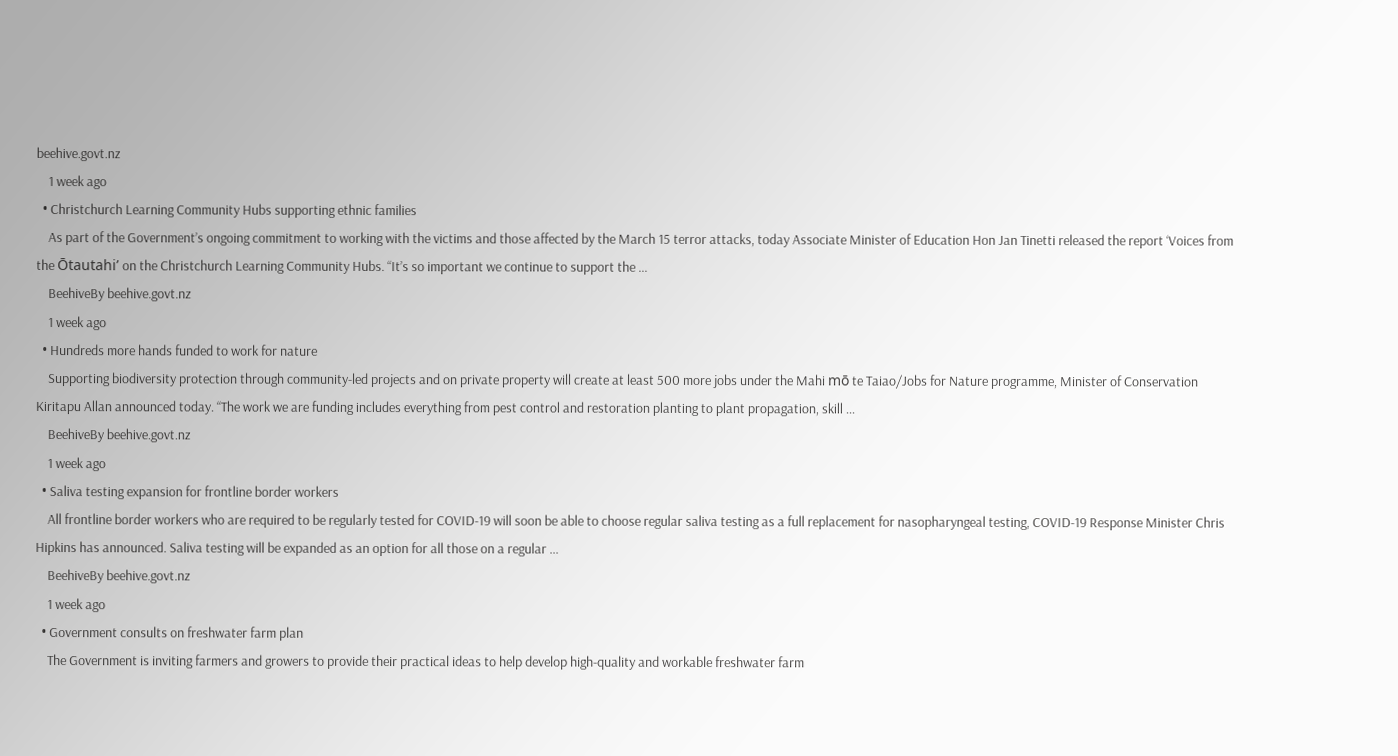beehive.govt.nz
    1 week ago
  • Christchurch Learning Community Hubs supporting ethnic families
    As part of the Government’s ongoing commitment to working with the victims and those affected by the March 15 terror attacks, today Associate Minister of Education Hon Jan Tinetti released the report ‘Voices from the Ōtautahi’ on the Christchurch Learning Community Hubs. “It’s so important we continue to support the ...
    BeehiveBy beehive.govt.nz
    1 week ago
  • Hundreds more hands funded to work for nature
    Supporting biodiversity protection through community-led projects and on private property will create at least 500 more jobs under the Mahi mō te Taiao/Jobs for Nature programme, Minister of Conservation Kiritapu Allan announced today. “The work we are funding includes everything from pest control and restoration planting to plant propagation, skill ...
    BeehiveBy beehive.govt.nz
    1 week ago
  • Saliva testing expansion for frontline border workers
    All frontline border workers who are required to be regularly tested for COVID-19 will soon be able to choose regular saliva testing as a full replacement for nasopharyngeal testing, COVID-19 Response Minister Chris Hipkins has announced. Saliva testing will be expanded as an option for all those on a regular ...
    BeehiveBy beehive.govt.nz
    1 week ago
  • Government consults on freshwater farm plan
    The Government is inviting farmers and growers to provide their practical ideas to help develop high-quality and workable freshwater farm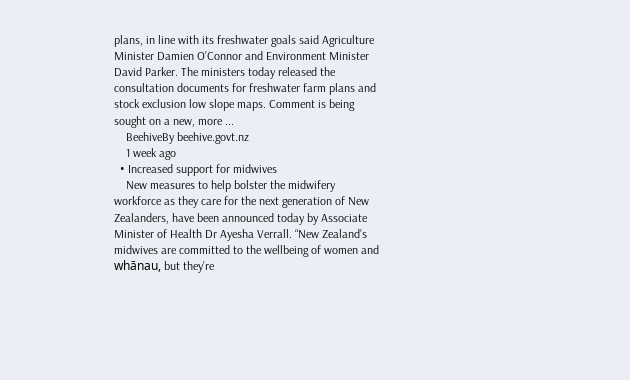plans, in line with its freshwater goals said Agriculture Minister Damien O’Connor and Environment Minister David Parker. The ministers today released the consultation documents for freshwater farm plans and stock exclusion low slope maps. Comment is being sought on a new, more ...
    BeehiveBy beehive.govt.nz
    1 week ago
  • Increased support for midwives
    New measures to help bolster the midwifery workforce as they care for the next generation of New Zealanders, have been announced today by Associate Minister of Health Dr Ayesha Verrall. “New Zealand’s midwives are committed to the wellbeing of women and whānau, but they’re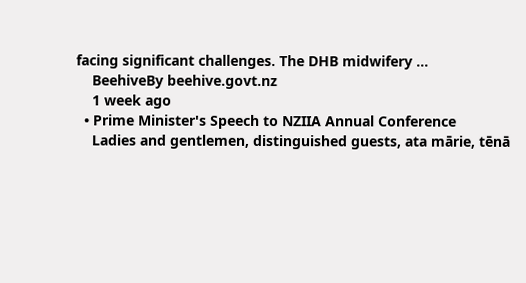facing significant challenges. The DHB midwifery ...
    BeehiveBy beehive.govt.nz
    1 week ago
  • Prime Minister's Speech to NZIIA Annual Conference
    Ladies and gentlemen, distinguished guests, ata mārie, tēnā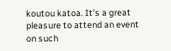koutou katoa. It’s a great pleasure to attend an event on such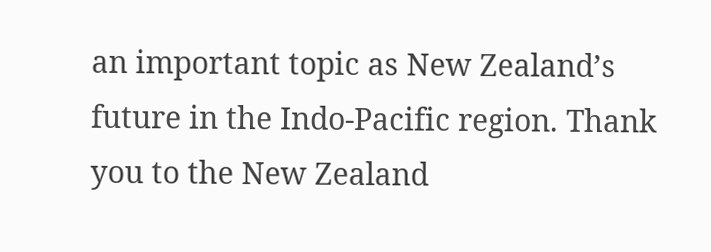an important topic as New Zealand’s future in the Indo-Pacific region. Thank you to the New Zealand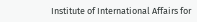Institute of International Affairs for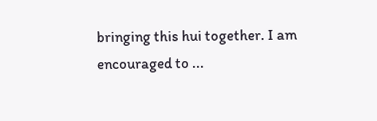bringing this hui together. I am encouraged to ...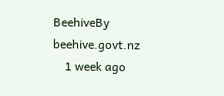BeehiveBy beehive.govt.nz
    1 week ago